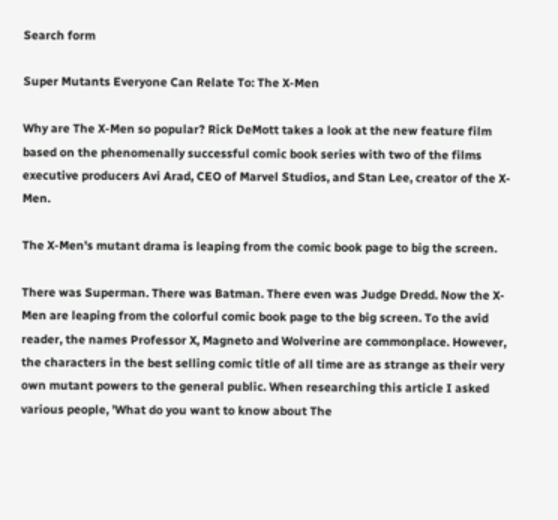Search form

Super Mutants Everyone Can Relate To: The X-Men

Why are The X-Men so popular? Rick DeMott takes a look at the new feature film based on the phenomenally successful comic book series with two of the films executive producers Avi Arad, CEO of Marvel Studios, and Stan Lee, creator of the X-Men.

The X-Men's mutant drama is leaping from the comic book page to big the screen.

There was Superman. There was Batman. There even was Judge Dredd. Now the X-Men are leaping from the colorful comic book page to the big screen. To the avid reader, the names Professor X, Magneto and Wolverine are commonplace. However, the characters in the best selling comic title of all time are as strange as their very own mutant powers to the general public. When researching this article I asked various people, 'What do you want to know about The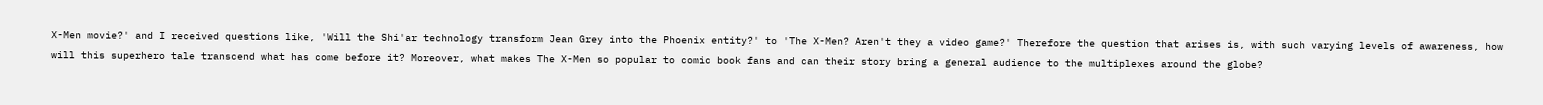X-Men movie?' and I received questions like, 'Will the Shi'ar technology transform Jean Grey into the Phoenix entity?' to 'The X-Men? Aren't they a video game?' Therefore the question that arises is, with such varying levels of awareness, how will this superhero tale transcend what has come before it? Moreover, what makes The X-Men so popular to comic book fans and can their story bring a general audience to the multiplexes around the globe?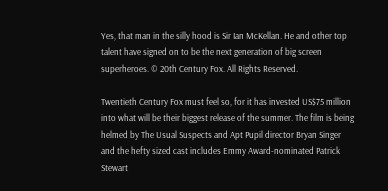Yes, that man in the silly hood is Sir Ian McKellan. He and other top talent have signed on to be the next generation of big screen superheroes. © 20th Century Fox. All Rights Reserved.

Twentieth Century Fox must feel so, for it has invested US$75 million into what will be their biggest release of the summer. The film is being helmed by The Usual Suspects and Apt Pupil director Bryan Singer and the hefty sized cast includes Emmy Award-nominated Patrick Stewart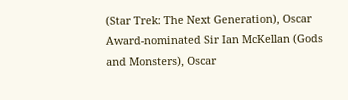(Star Trek: The Next Generation), Oscar Award-nominated Sir Ian McKellan (Gods and Monsters), Oscar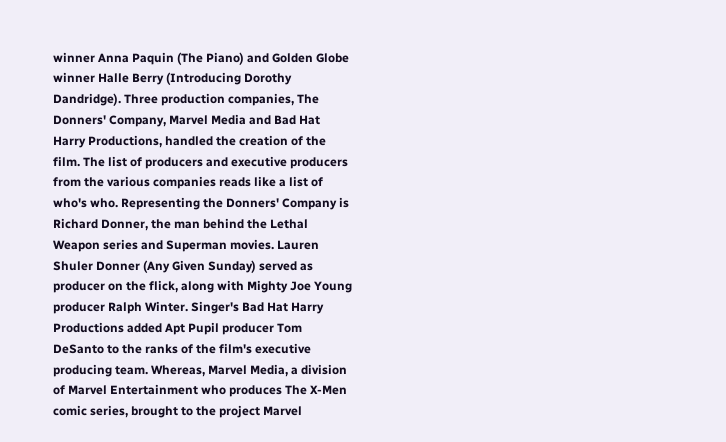winner Anna Paquin (The Piano) and Golden Globe winner Halle Berry (Introducing Dorothy Dandridge). Three production companies, The Donners' Company, Marvel Media and Bad Hat Harry Productions, handled the creation of the film. The list of producers and executive producers from the various companies reads like a list of who's who. Representing the Donners' Company is Richard Donner, the man behind the Lethal Weapon series and Superman movies. Lauren Shuler Donner (Any Given Sunday) served as producer on the flick, along with Mighty Joe Young producer Ralph Winter. Singer's Bad Hat Harry Productions added Apt Pupil producer Tom DeSanto to the ranks of the film's executive producing team. Whereas, Marvel Media, a division of Marvel Entertainment who produces The X-Men comic series, brought to the project Marvel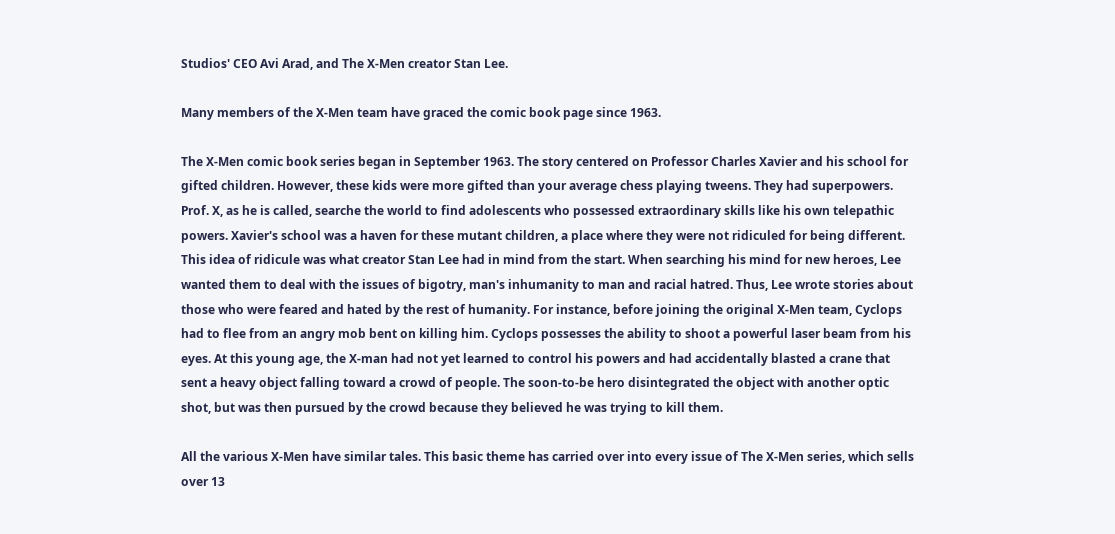Studios' CEO Avi Arad, and The X-Men creator Stan Lee.

Many members of the X-Men team have graced the comic book page since 1963.

The X-Men comic book series began in September 1963. The story centered on Professor Charles Xavier and his school for gifted children. However, these kids were more gifted than your average chess playing tweens. They had superpowers. Prof. X, as he is called, searche the world to find adolescents who possessed extraordinary skills like his own telepathic powers. Xavier's school was a haven for these mutant children, a place where they were not ridiculed for being different. This idea of ridicule was what creator Stan Lee had in mind from the start. When searching his mind for new heroes, Lee wanted them to deal with the issues of bigotry, man's inhumanity to man and racial hatred. Thus, Lee wrote stories about those who were feared and hated by the rest of humanity. For instance, before joining the original X-Men team, Cyclops had to flee from an angry mob bent on killing him. Cyclops possesses the ability to shoot a powerful laser beam from his eyes. At this young age, the X-man had not yet learned to control his powers and had accidentally blasted a crane that sent a heavy object falling toward a crowd of people. The soon-to-be hero disintegrated the object with another optic shot, but was then pursued by the crowd because they believed he was trying to kill them.

All the various X-Men have similar tales. This basic theme has carried over into every issue of The X-Men series, which sells over 13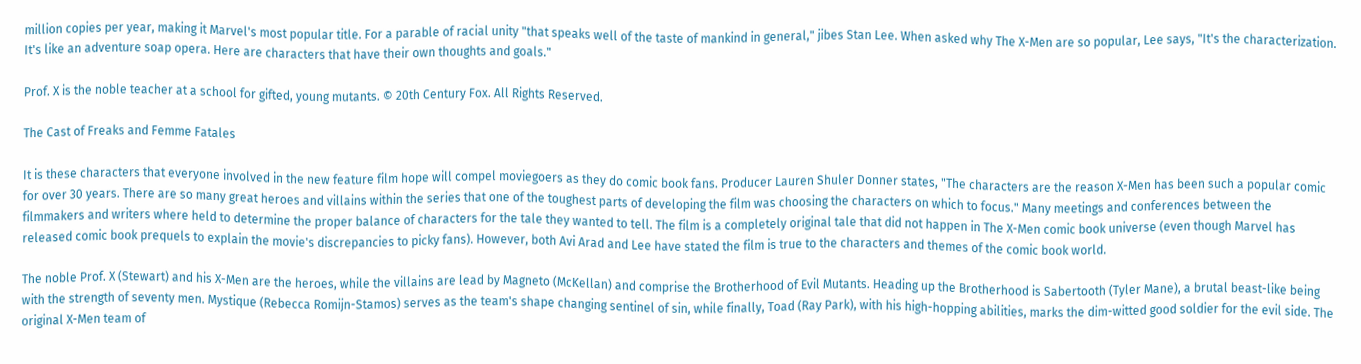million copies per year, making it Marvel's most popular title. For a parable of racial unity "that speaks well of the taste of mankind in general," jibes Stan Lee. When asked why The X-Men are so popular, Lee says, "It's the characterization. It's like an adventure soap opera. Here are characters that have their own thoughts and goals."

Prof. X is the noble teacher at a school for gifted, young mutants. © 20th Century Fox. All Rights Reserved.

The Cast of Freaks and Femme Fatales

It is these characters that everyone involved in the new feature film hope will compel moviegoers as they do comic book fans. Producer Lauren Shuler Donner states, "The characters are the reason X-Men has been such a popular comic for over 30 years. There are so many great heroes and villains within the series that one of the toughest parts of developing the film was choosing the characters on which to focus." Many meetings and conferences between the filmmakers and writers where held to determine the proper balance of characters for the tale they wanted to tell. The film is a completely original tale that did not happen in The X-Men comic book universe (even though Marvel has released comic book prequels to explain the movie's discrepancies to picky fans). However, both Avi Arad and Lee have stated the film is true to the characters and themes of the comic book world.

The noble Prof. X (Stewart) and his X-Men are the heroes, while the villains are lead by Magneto (McKellan) and comprise the Brotherhood of Evil Mutants. Heading up the Brotherhood is Sabertooth (Tyler Mane), a brutal beast-like being with the strength of seventy men. Mystique (Rebecca Romijn-Stamos) serves as the team's shape changing sentinel of sin, while finally, Toad (Ray Park), with his high-hopping abilities, marks the dim-witted good soldier for the evil side. The original X-Men team of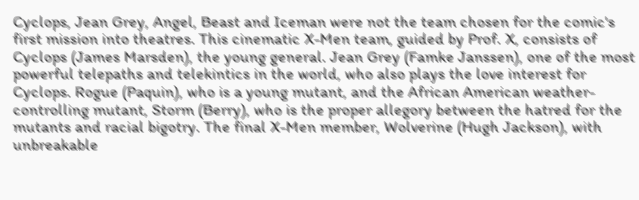Cyclops, Jean Grey, Angel, Beast and Iceman were not the team chosen for the comic's first mission into theatres. This cinematic X-Men team, guided by Prof. X, consists of Cyclops (James Marsden), the young general. Jean Grey (Famke Janssen), one of the most powerful telepaths and telekintics in the world, who also plays the love interest for Cyclops. Rogue (Paquin), who is a young mutant, and the African American weather-controlling mutant, Storm (Berry), who is the proper allegory between the hatred for the mutants and racial bigotry. The final X-Men member, Wolverine (Hugh Jackson), with unbreakable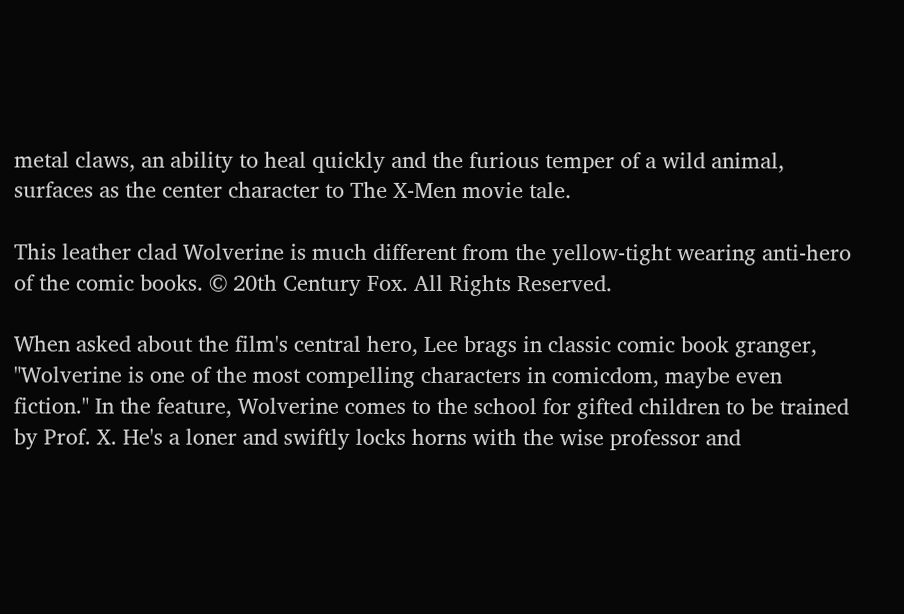metal claws, an ability to heal quickly and the furious temper of a wild animal, surfaces as the center character to The X-Men movie tale.

This leather clad Wolverine is much different from the yellow-tight wearing anti-hero of the comic books. © 20th Century Fox. All Rights Reserved.

When asked about the film's central hero, Lee brags in classic comic book granger, "Wolverine is one of the most compelling characters in comicdom, maybe even fiction." In the feature, Wolverine comes to the school for gifted children to be trained by Prof. X. He's a loner and swiftly locks horns with the wise professor and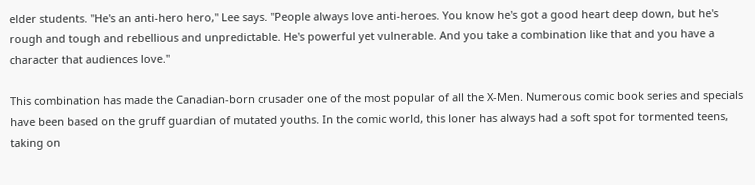elder students. "He's an anti-hero hero," Lee says. "People always love anti-heroes. You know he's got a good heart deep down, but he's rough and tough and rebellious and unpredictable. He's powerful yet vulnerable. And you take a combination like that and you have a character that audiences love."

This combination has made the Canadian-born crusader one of the most popular of all the X-Men. Numerous comic book series and specials have been based on the gruff guardian of mutated youths. In the comic world, this loner has always had a soft spot for tormented teens, taking on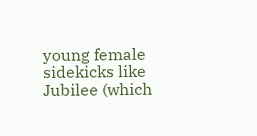young female sidekicks like Jubilee (which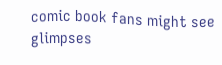comic book fans might see glimpses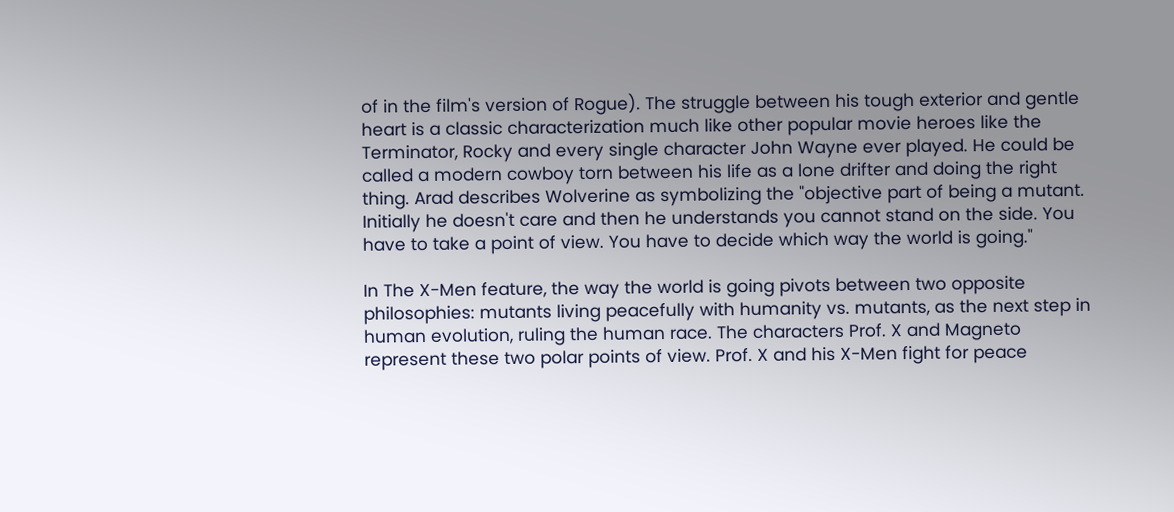of in the film's version of Rogue). The struggle between his tough exterior and gentle heart is a classic characterization much like other popular movie heroes like the Terminator, Rocky and every single character John Wayne ever played. He could be called a modern cowboy torn between his life as a lone drifter and doing the right thing. Arad describes Wolverine as symbolizing the "objective part of being a mutant. Initially he doesn't care and then he understands you cannot stand on the side. You have to take a point of view. You have to decide which way the world is going."

In The X-Men feature, the way the world is going pivots between two opposite philosophies: mutants living peacefully with humanity vs. mutants, as the next step in human evolution, ruling the human race. The characters Prof. X and Magneto represent these two polar points of view. Prof. X and his X-Men fight for peace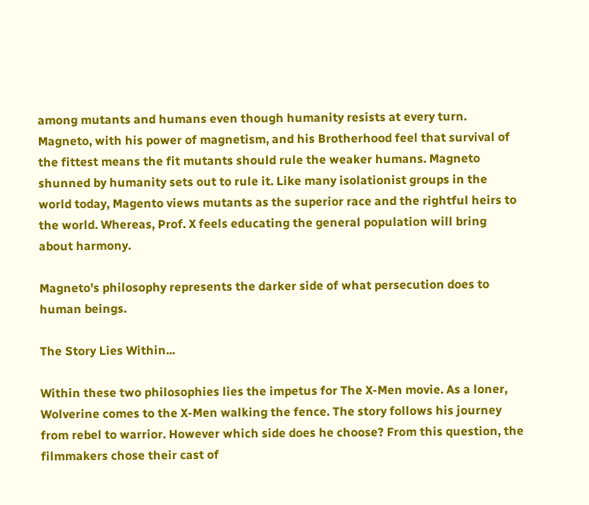among mutants and humans even though humanity resists at every turn. Magneto, with his power of magnetism, and his Brotherhood feel that survival of the fittest means the fit mutants should rule the weaker humans. Magneto shunned by humanity sets out to rule it. Like many isolationist groups in the world today, Magento views mutants as the superior race and the rightful heirs to the world. Whereas, Prof. X feels educating the general population will bring about harmony.

Magneto's philosophy represents the darker side of what persecution does to human beings.

The Story Lies Within...

Within these two philosophies lies the impetus for The X-Men movie. As a loner, Wolverine comes to the X-Men walking the fence. The story follows his journey from rebel to warrior. However which side does he choose? From this question, the filmmakers chose their cast of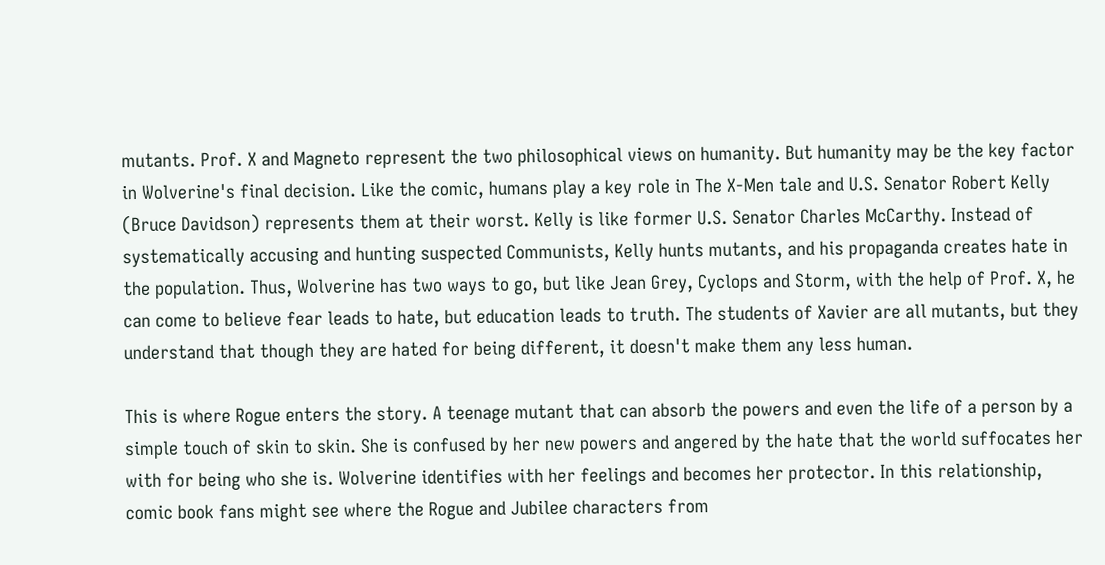mutants. Prof. X and Magneto represent the two philosophical views on humanity. But humanity may be the key factor in Wolverine's final decision. Like the comic, humans play a key role in The X-Men tale and U.S. Senator Robert Kelly (Bruce Davidson) represents them at their worst. Kelly is like former U.S. Senator Charles McCarthy. Instead of systematically accusing and hunting suspected Communists, Kelly hunts mutants, and his propaganda creates hate in the population. Thus, Wolverine has two ways to go, but like Jean Grey, Cyclops and Storm, with the help of Prof. X, he can come to believe fear leads to hate, but education leads to truth. The students of Xavier are all mutants, but they understand that though they are hated for being different, it doesn't make them any less human.

This is where Rogue enters the story. A teenage mutant that can absorb the powers and even the life of a person by a simple touch of skin to skin. She is confused by her new powers and angered by the hate that the world suffocates her with for being who she is. Wolverine identifies with her feelings and becomes her protector. In this relationship, comic book fans might see where the Rogue and Jubilee characters from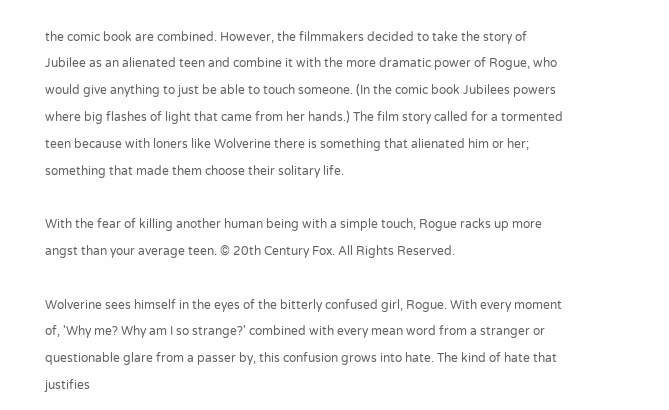the comic book are combined. However, the filmmakers decided to take the story of Jubilee as an alienated teen and combine it with the more dramatic power of Rogue, who would give anything to just be able to touch someone. (In the comic book Jubilees powers where big flashes of light that came from her hands.) The film story called for a tormented teen because with loners like Wolverine there is something that alienated him or her; something that made them choose their solitary life.

With the fear of killing another human being with a simple touch, Rogue racks up more angst than your average teen. © 20th Century Fox. All Rights Reserved.

Wolverine sees himself in the eyes of the bitterly confused girl, Rogue. With every moment of, 'Why me? Why am I so strange?' combined with every mean word from a stranger or questionable glare from a passer by, this confusion grows into hate. The kind of hate that justifies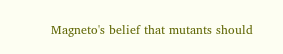Magneto's belief that mutants should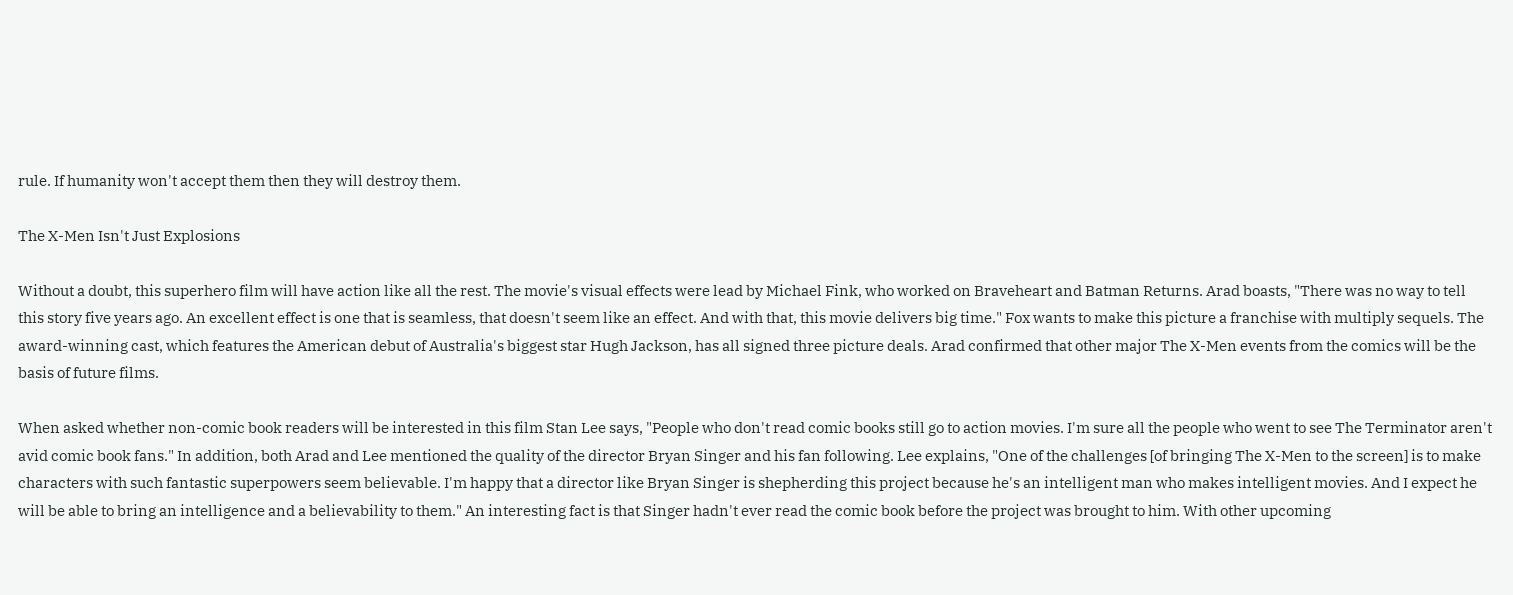rule. If humanity won't accept them then they will destroy them.

The X-Men Isn't Just Explosions

Without a doubt, this superhero film will have action like all the rest. The movie's visual effects were lead by Michael Fink, who worked on Braveheart and Batman Returns. Arad boasts, "There was no way to tell this story five years ago. An excellent effect is one that is seamless, that doesn't seem like an effect. And with that, this movie delivers big time." Fox wants to make this picture a franchise with multiply sequels. The award-winning cast, which features the American debut of Australia's biggest star Hugh Jackson, has all signed three picture deals. Arad confirmed that other major The X-Men events from the comics will be the basis of future films.

When asked whether non-comic book readers will be interested in this film Stan Lee says, "People who don't read comic books still go to action movies. I'm sure all the people who went to see The Terminator aren't avid comic book fans." In addition, both Arad and Lee mentioned the quality of the director Bryan Singer and his fan following. Lee explains, "One of the challenges [of bringing The X-Men to the screen] is to make characters with such fantastic superpowers seem believable. I'm happy that a director like Bryan Singer is shepherding this project because he's an intelligent man who makes intelligent movies. And I expect he will be able to bring an intelligence and a believability to them." An interesting fact is that Singer hadn't ever read the comic book before the project was brought to him. With other upcoming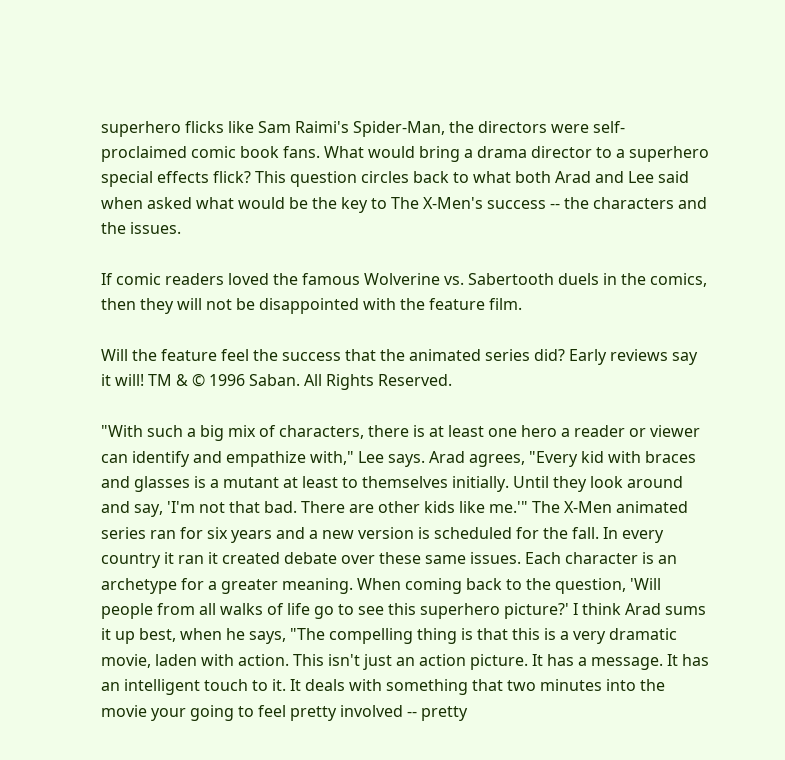superhero flicks like Sam Raimi's Spider-Man, the directors were self-proclaimed comic book fans. What would bring a drama director to a superhero special effects flick? This question circles back to what both Arad and Lee said when asked what would be the key to The X-Men's success -- the characters and the issues.

If comic readers loved the famous Wolverine vs. Sabertooth duels in the comics, then they will not be disappointed with the feature film.

Will the feature feel the success that the animated series did? Early reviews say it will! TM & © 1996 Saban. All Rights Reserved.

"With such a big mix of characters, there is at least one hero a reader or viewer can identify and empathize with," Lee says. Arad agrees, "Every kid with braces and glasses is a mutant at least to themselves initially. Until they look around and say, 'I'm not that bad. There are other kids like me.'" The X-Men animated series ran for six years and a new version is scheduled for the fall. In every country it ran it created debate over these same issues. Each character is an archetype for a greater meaning. When coming back to the question, 'Will people from all walks of life go to see this superhero picture?' I think Arad sums it up best, when he says, "The compelling thing is that this is a very dramatic movie, laden with action. This isn't just an action picture. It has a message. It has an intelligent touch to it. It deals with something that two minutes into the movie your going to feel pretty involved -- pretty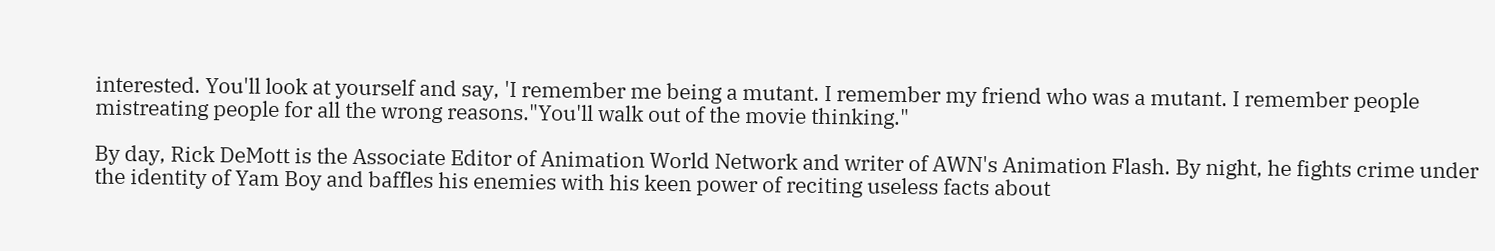interested. You'll look at yourself and say, 'I remember me being a mutant. I remember my friend who was a mutant. I remember people mistreating people for all the wrong reasons."You'll walk out of the movie thinking."

By day, Rick DeMott is the Associate Editor of Animation World Network and writer of AWN's Animation Flash. By night, he fights crime under the identity of Yam Boy and baffles his enemies with his keen power of reciting useless facts about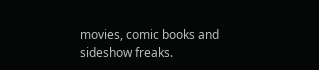movies, comic books and sideshow freaks.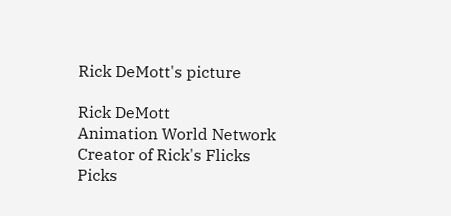Rick DeMott's picture

Rick DeMott
Animation World Network
Creator of Rick's Flicks Picks